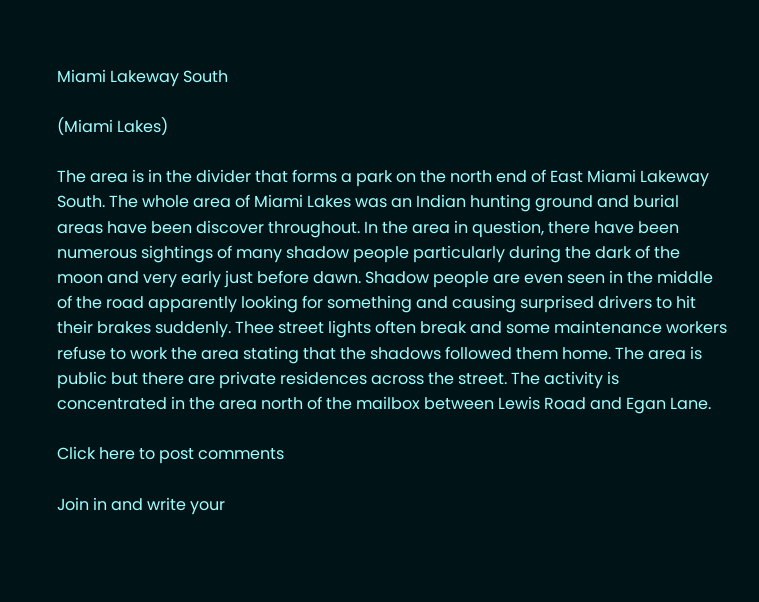Miami Lakeway South

(Miami Lakes)

The area is in the divider that forms a park on the north end of East Miami Lakeway South. The whole area of Miami Lakes was an Indian hunting ground and burial areas have been discover throughout. In the area in question, there have been numerous sightings of many shadow people particularly during the dark of the moon and very early just before dawn. Shadow people are even seen in the middle of the road apparently looking for something and causing surprised drivers to hit their brakes suddenly. Thee street lights often break and some maintenance workers refuse to work the area stating that the shadows followed them home. The area is public but there are private residences across the street. The activity is concentrated in the area north of the mailbox between Lewis Road and Egan Lane.

Click here to post comments

Join in and write your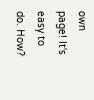own page! It's easy to do. How?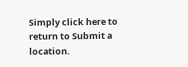Simply click here to return to Submit a location.